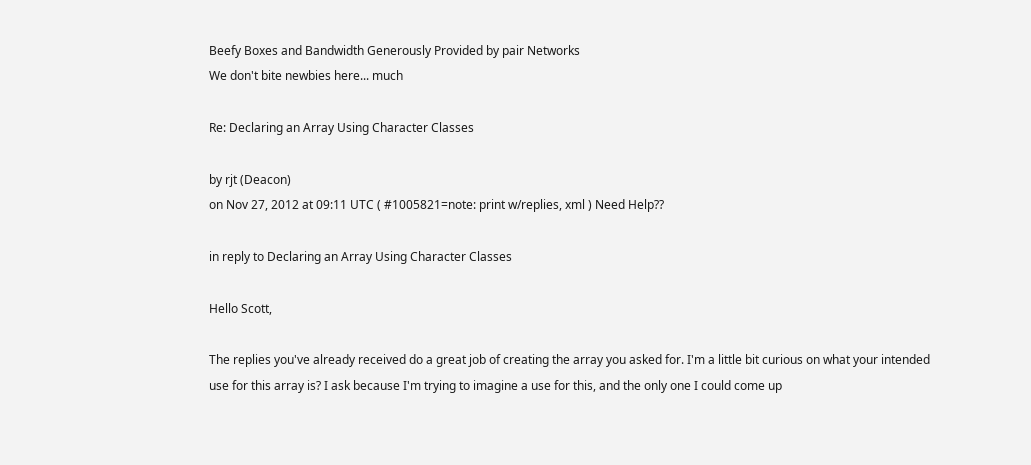Beefy Boxes and Bandwidth Generously Provided by pair Networks
We don't bite newbies here... much

Re: Declaring an Array Using Character Classes

by rjt (Deacon)
on Nov 27, 2012 at 09:11 UTC ( #1005821=note: print w/replies, xml ) Need Help??

in reply to Declaring an Array Using Character Classes

Hello Scott,

The replies you've already received do a great job of creating the array you asked for. I'm a little bit curious on what your intended use for this array is? I ask because I'm trying to imagine a use for this, and the only one I could come up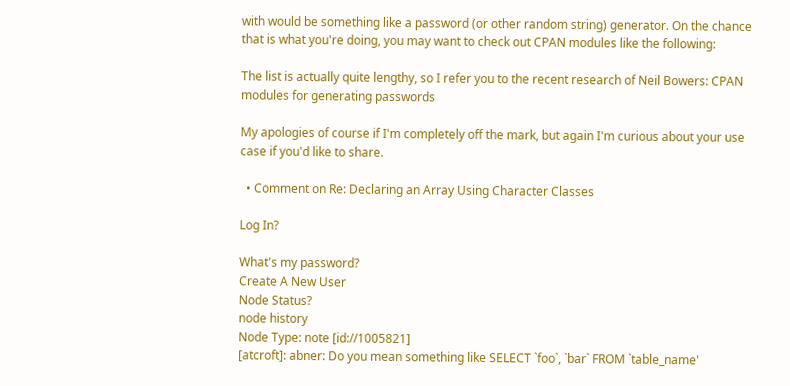with would be something like a password (or other random string) generator. On the chance that is what you're doing, you may want to check out CPAN modules like the following:

The list is actually quite lengthy, so I refer you to the recent research of Neil Bowers: CPAN modules for generating passwords

My apologies of course if I'm completely off the mark, but again I'm curious about your use case if you'd like to share.

  • Comment on Re: Declaring an Array Using Character Classes

Log In?

What's my password?
Create A New User
Node Status?
node history
Node Type: note [id://1005821]
[atcroft]: abner: Do you mean something like SELECT `foo`, `bar` FROM `table_name'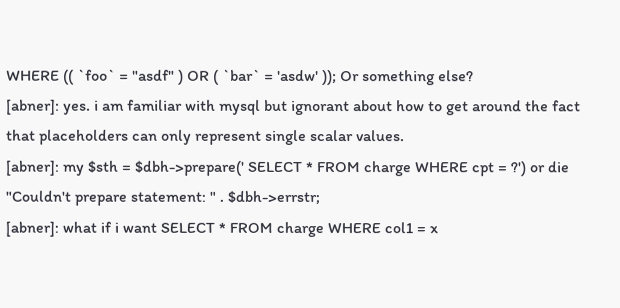WHERE (( `foo` = "asdf" ) OR ( `bar` = 'asdw' )); Or something else?
[abner]: yes. i am familiar with mysql but ignorant about how to get around the fact that placeholders can only represent single scalar values.
[abner]: my $sth = $dbh->prepare(' SELECT * FROM charge WHERE cpt = ?') or die "Couldn't prepare statement: " . $dbh->errstr;
[abner]: what if i want SELECT * FROM charge WHERE col1 = x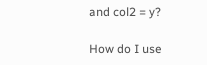and col2 = y?

How do I use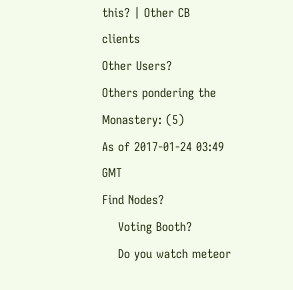this? | Other CB clients
Other Users?
Others pondering the Monastery: (5)
As of 2017-01-24 03:49 GMT
Find Nodes?
    Voting Booth?
    Do you watch meteor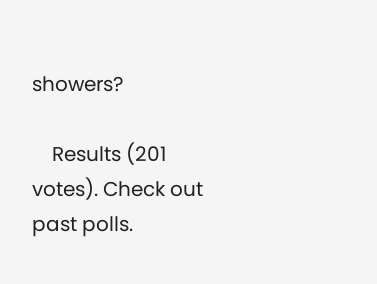showers?

    Results (201 votes). Check out past polls.